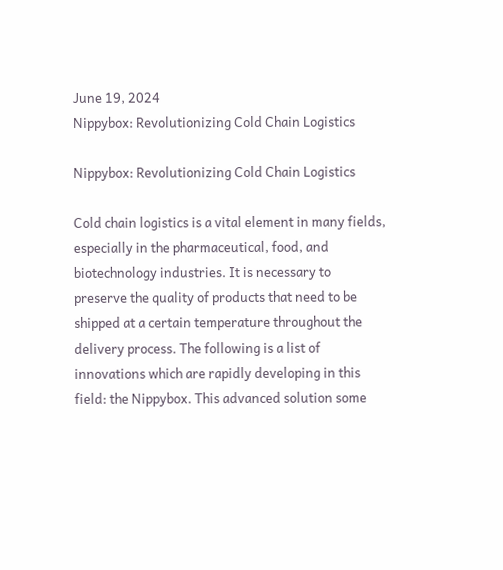June 19, 2024
Nippybox: Revolutionizing Cold Chain Logistics

Nippybox: Revolutionizing Cold Chain Logistics

Cold chain logistics is a vital element in many fields, especially in the pharmaceutical, food, and biotechnology industries. It is necessary to preserve the quality of products that need to be shipped at a certain temperature throughout the delivery process. The following is a list of innovations which are rapidly developing in this field: the Nippybox. This advanced solution some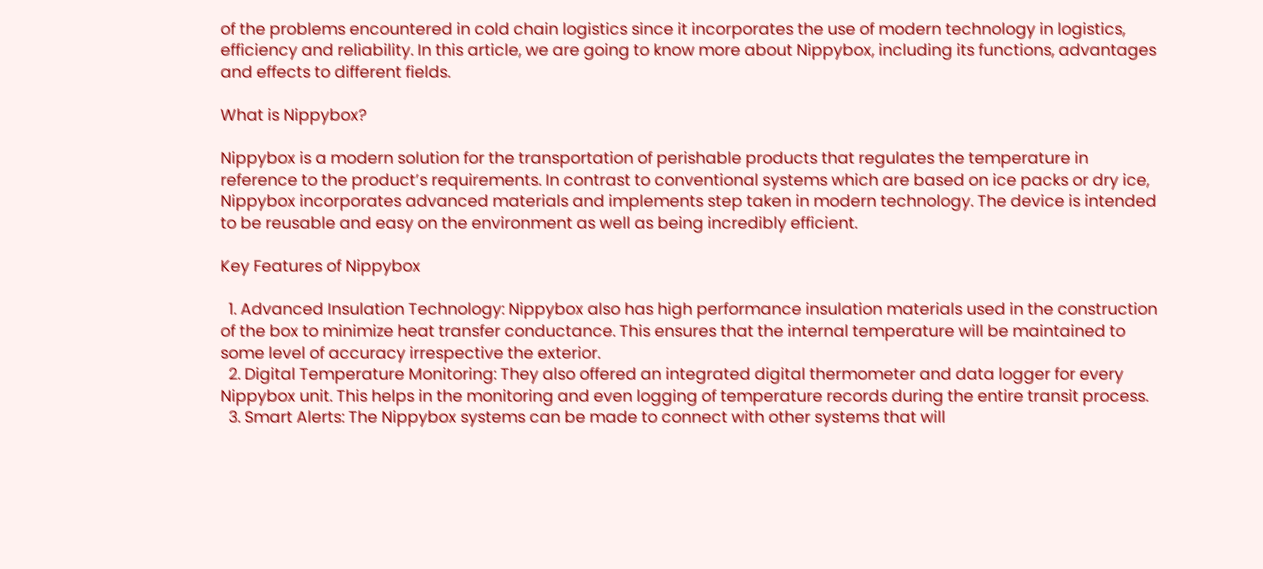of the problems encountered in cold chain logistics since it incorporates the use of modern technology in logistics, efficiency and reliability. In this article, we are going to know more about Nippybox, including its functions, advantages and effects to different fields.

What is Nippybox?

Nippybox is a modern solution for the transportation of perishable products that regulates the temperature in reference to the product’s requirements. In contrast to conventional systems which are based on ice packs or dry ice, Nippybox incorporates advanced materials and implements step taken in modern technology. The device is intended to be reusable and easy on the environment as well as being incredibly efficient.

Key Features of Nippybox

  1. Advanced Insulation Technology: Nippybox also has high performance insulation materials used in the construction of the box to minimize heat transfer conductance. This ensures that the internal temperature will be maintained to some level of accuracy irrespective the exterior.
  2. Digital Temperature Monitoring: They also offered an integrated digital thermometer and data logger for every Nippybox unit. This helps in the monitoring and even logging of temperature records during the entire transit process.
  3. Smart Alerts: The Nippybox systems can be made to connect with other systems that will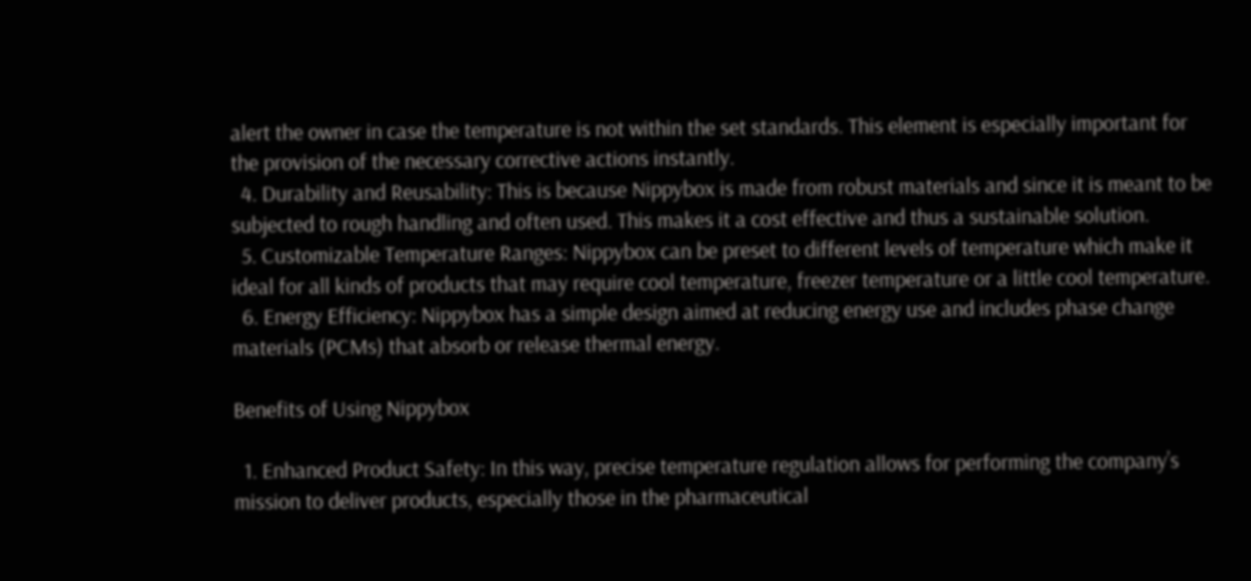alert the owner in case the temperature is not within the set standards. This element is especially important for the provision of the necessary corrective actions instantly.
  4. Durability and Reusability: This is because Nippybox is made from robust materials and since it is meant to be subjected to rough handling and often used. This makes it a cost effective and thus a sustainable solution.
  5. Customizable Temperature Ranges: Nippybox can be preset to different levels of temperature which make it ideal for all kinds of products that may require cool temperature, freezer temperature or a little cool temperature.
  6. Energy Efficiency: Nippybox has a simple design aimed at reducing energy use and includes phase change materials (PCMs) that absorb or release thermal energy.

Benefits of Using Nippybox

  1. Enhanced Product Safety: In this way, precise temperature regulation allows for performing the company’s mission to deliver products, especially those in the pharmaceutical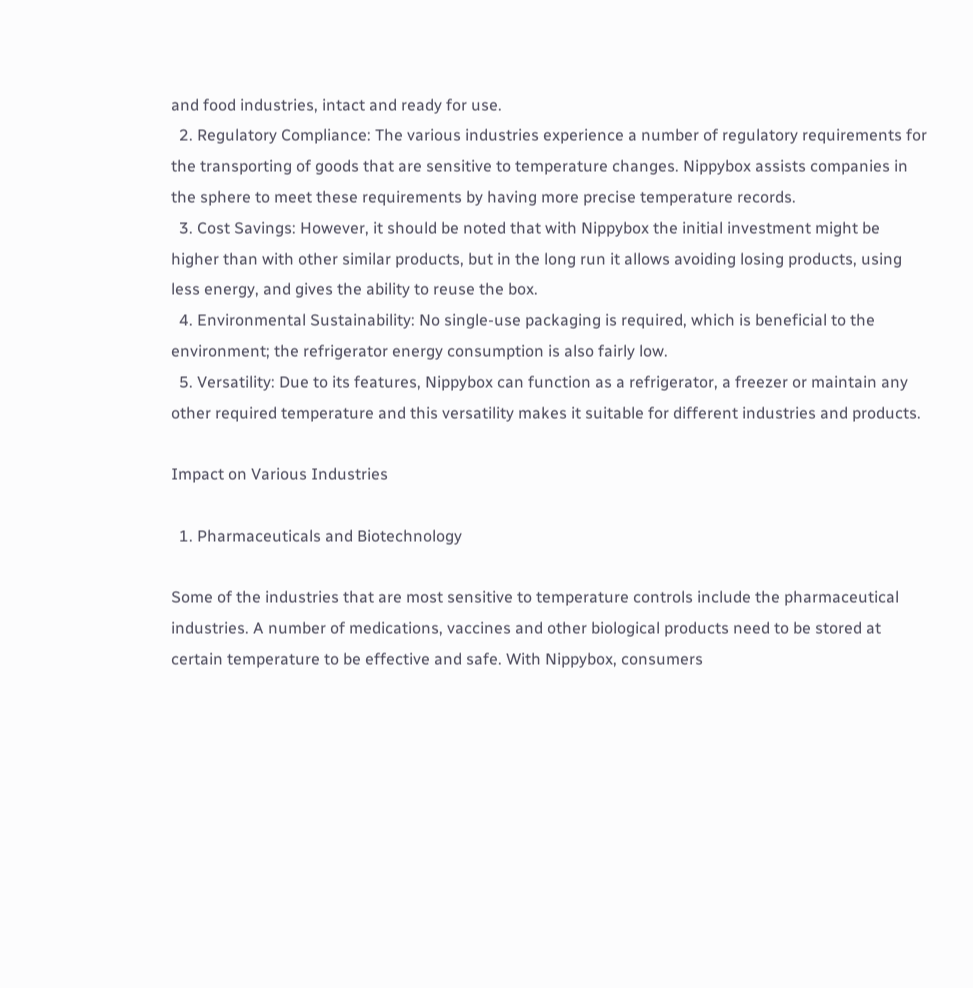and food industries, intact and ready for use.
  2. Regulatory Compliance: The various industries experience a number of regulatory requirements for the transporting of goods that are sensitive to temperature changes. Nippybox assists companies in the sphere to meet these requirements by having more precise temperature records.
  3. Cost Savings: However, it should be noted that with Nippybox the initial investment might be higher than with other similar products, but in the long run it allows avoiding losing products, using less energy, and gives the ability to reuse the box.
  4. Environmental Sustainability: No single-use packaging is required, which is beneficial to the environment; the refrigerator energy consumption is also fairly low.
  5. Versatility: Due to its features, Nippybox can function as a refrigerator, a freezer or maintain any other required temperature and this versatility makes it suitable for different industries and products.

Impact on Various Industries

  1. Pharmaceuticals and Biotechnology

Some of the industries that are most sensitive to temperature controls include the pharmaceutical industries. A number of medications, vaccines and other biological products need to be stored at certain temperature to be effective and safe. With Nippybox, consumers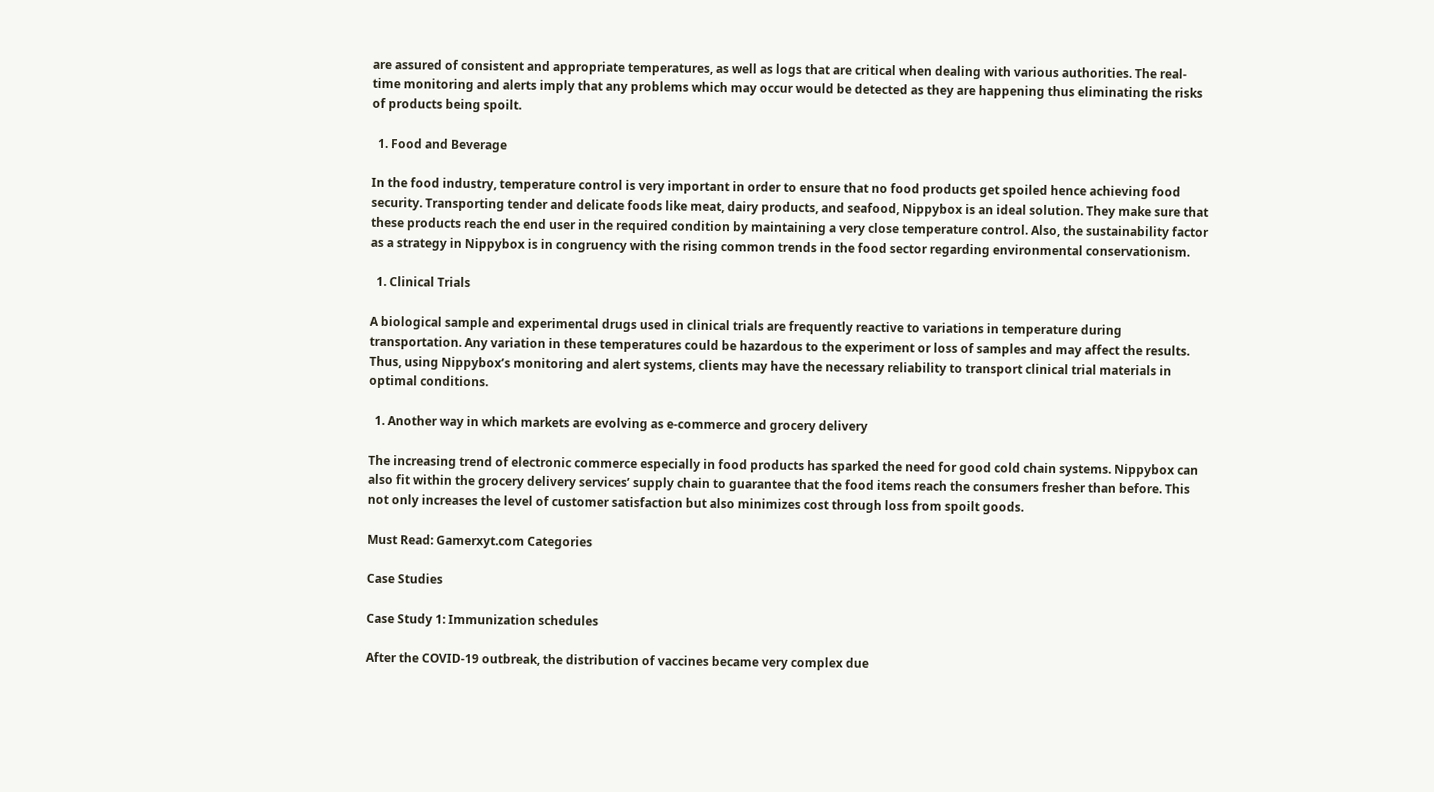are assured of consistent and appropriate temperatures, as well as logs that are critical when dealing with various authorities. The real-time monitoring and alerts imply that any problems which may occur would be detected as they are happening thus eliminating the risks of products being spoilt.

  1. Food and Beverage

In the food industry, temperature control is very important in order to ensure that no food products get spoiled hence achieving food security. Transporting tender and delicate foods like meat, dairy products, and seafood, Nippybox is an ideal solution. They make sure that these products reach the end user in the required condition by maintaining a very close temperature control. Also, the sustainability factor as a strategy in Nippybox is in congruency with the rising common trends in the food sector regarding environmental conservationism.

  1. Clinical Trials

A biological sample and experimental drugs used in clinical trials are frequently reactive to variations in temperature during transportation. Any variation in these temperatures could be hazardous to the experiment or loss of samples and may affect the results. Thus, using Nippybox’s monitoring and alert systems, clients may have the necessary reliability to transport clinical trial materials in optimal conditions.

  1. Another way in which markets are evolving as e-commerce and grocery delivery

The increasing trend of electronic commerce especially in food products has sparked the need for good cold chain systems. Nippybox can also fit within the grocery delivery services’ supply chain to guarantee that the food items reach the consumers fresher than before. This not only increases the level of customer satisfaction but also minimizes cost through loss from spoilt goods.

Must Read: Gamerxyt.com Categories

Case Studies

Case Study 1: Immunization schedules

After the COVID-19 outbreak, the distribution of vaccines became very complex due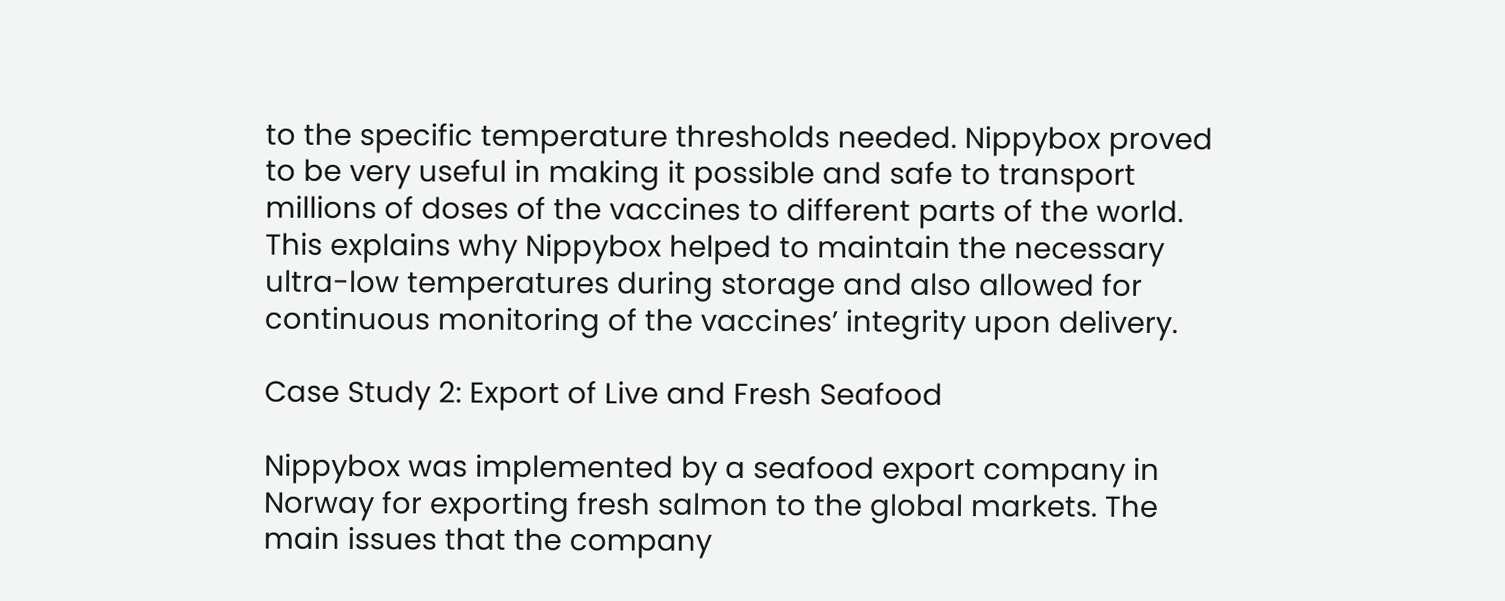to the specific temperature thresholds needed. Nippybox proved to be very useful in making it possible and safe to transport millions of doses of the vaccines to different parts of the world. This explains why Nippybox helped to maintain the necessary ultra-low temperatures during storage and also allowed for continuous monitoring of the vaccines’ integrity upon delivery.

Case Study 2: Export of Live and Fresh Seafood

Nippybox was implemented by a seafood export company in Norway for exporting fresh salmon to the global markets. The main issues that the company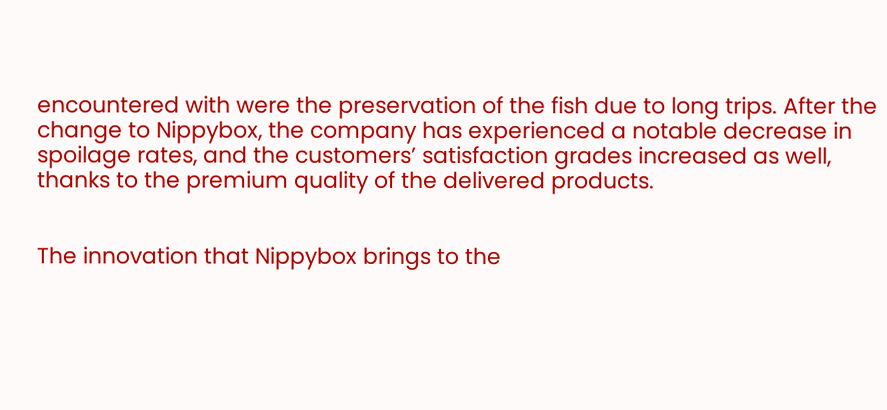encountered with were the preservation of the fish due to long trips. After the change to Nippybox, the company has experienced a notable decrease in spoilage rates, and the customers’ satisfaction grades increased as well, thanks to the premium quality of the delivered products.


The innovation that Nippybox brings to the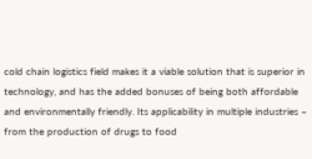cold chain logistics field makes it a viable solution that is superior in technology, and has the added bonuses of being both affordable and environmentally friendly. Its applicability in multiple industries – from the production of drugs to food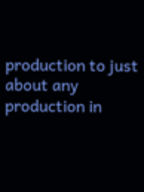production to just about any production in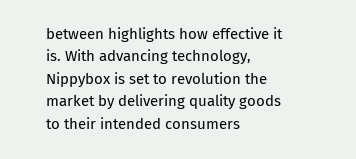between highlights how effective it is. With advancing technology, Nippybox is set to revolution the market by delivering quality goods to their intended consumers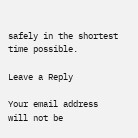safely in the shortest time possible.

Leave a Reply

Your email address will not be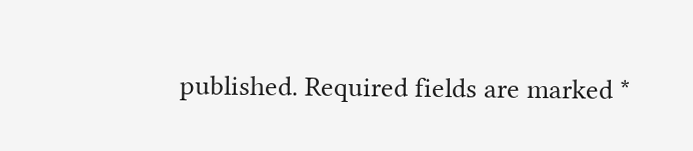published. Required fields are marked *